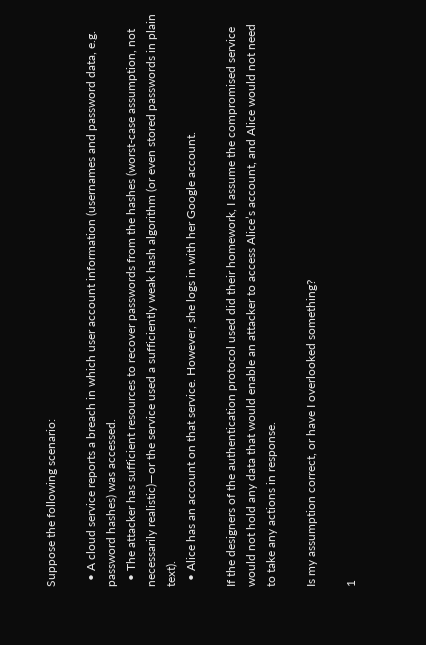Suppose the following scenario:

  • A cloud service reports a breach in which user account information (usernames and password data, e.g. password hashes) was accessed.
  • The attacker has sufficient resources to recover passwords from the hashes (worst-case assumption, not necessarily realistic)—or the service used a sufficiently weak hash algorithm (or even stored passwords in plain text).
  • Alice has an account on that service. However, she logs in with her Google account.

If the designers of the authentication protocol used did their homework, I assume the compromised service would not hold any data that would enable an attacker to access Alice’s account, and Alice would not need to take any actions in response.

Is my assumption correct, or have I overlooked something?

1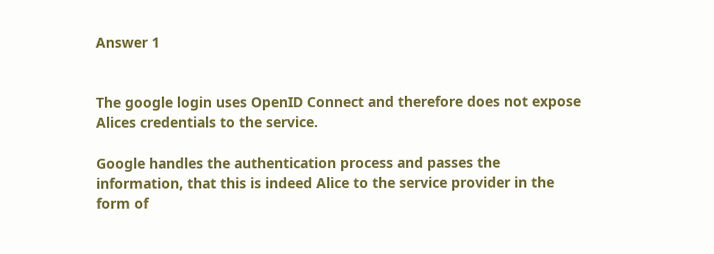Answer 1


The google login uses OpenID Connect and therefore does not expose Alices credentials to the service.

Google handles the authentication process and passes the information, that this is indeed Alice to the service provider in the form of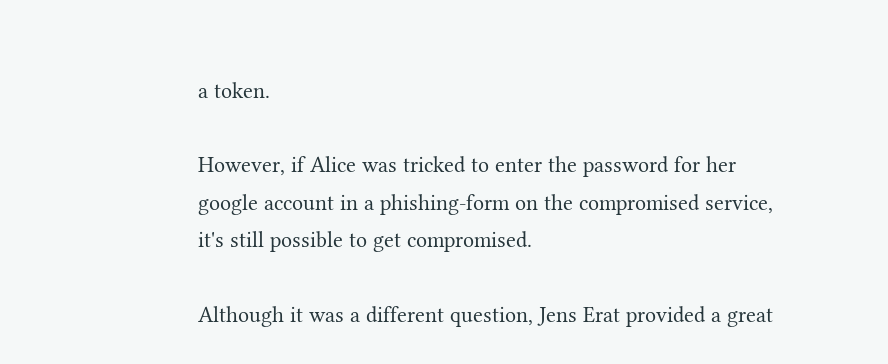a token.

However, if Alice was tricked to enter the password for her google account in a phishing-form on the compromised service, it's still possible to get compromised.

Although it was a different question, Jens Erat provided a great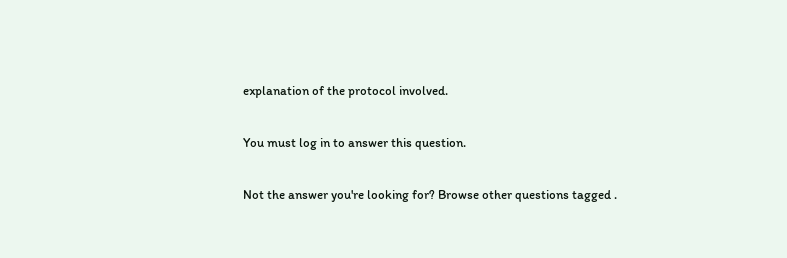explanation of the protocol involved.

You must log in to answer this question.

Not the answer you're looking for? Browse other questions tagged .